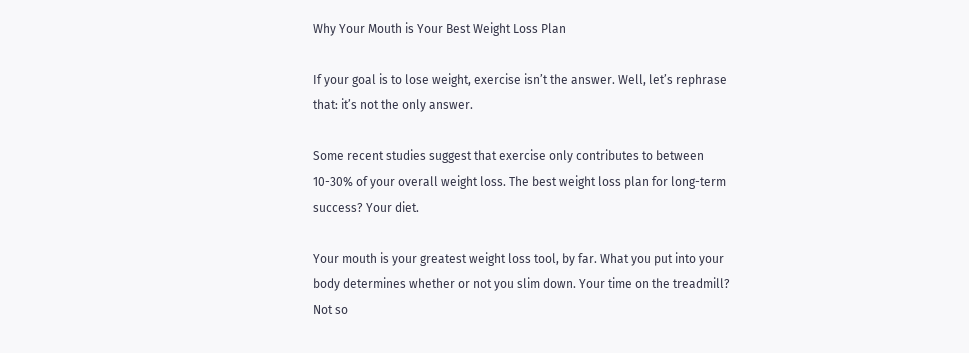Why Your Mouth is Your Best Weight Loss Plan

If your goal is to lose weight, exercise isn’t the answer. Well, let’s rephrase that: it’s not the only answer.

Some recent studies suggest that exercise only contributes to between 10-30% of your overall weight loss. The best weight loss plan for long-term success? Your diet.

Your mouth is your greatest weight loss tool, by far. What you put into your body determines whether or not you slim down. Your time on the treadmill? Not so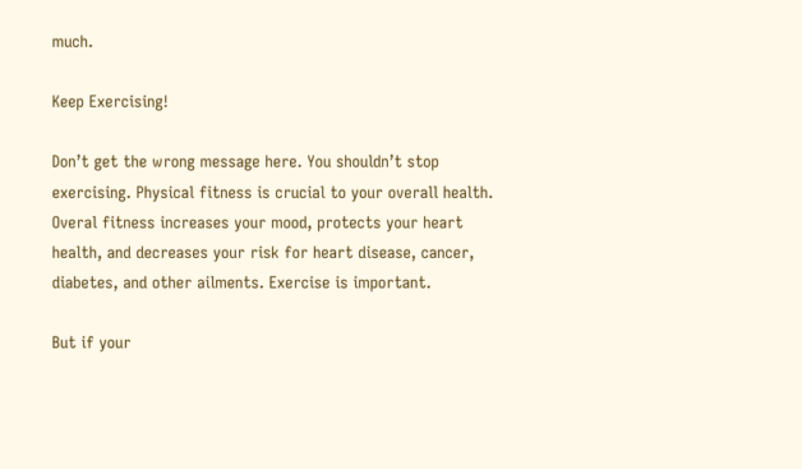much.

Keep Exercising!

Don’t get the wrong message here. You shouldn’t stop exercising. Physical fitness is crucial to your overall health. Overal fitness increases your mood, protects your heart health, and decreases your risk for heart disease, cancer, diabetes, and other ailments. Exercise is important.

But if your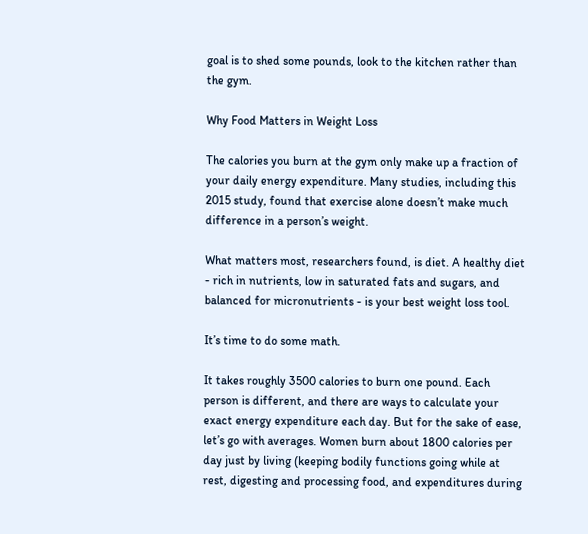goal is to shed some pounds, look to the kitchen rather than the gym.

Why Food Matters in Weight Loss

The calories you burn at the gym only make up a fraction of your daily energy expenditure. Many studies, including this 2015 study, found that exercise alone doesn’t make much difference in a person’s weight.

What matters most, researchers found, is diet. A healthy diet - rich in nutrients, low in saturated fats and sugars, and balanced for micronutrients - is your best weight loss tool.

It’s time to do some math.

It takes roughly 3500 calories to burn one pound. Each person is different, and there are ways to calculate your exact energy expenditure each day. But for the sake of ease, let’s go with averages. Women burn about 1800 calories per day just by living (keeping bodily functions going while at rest, digesting and processing food, and expenditures during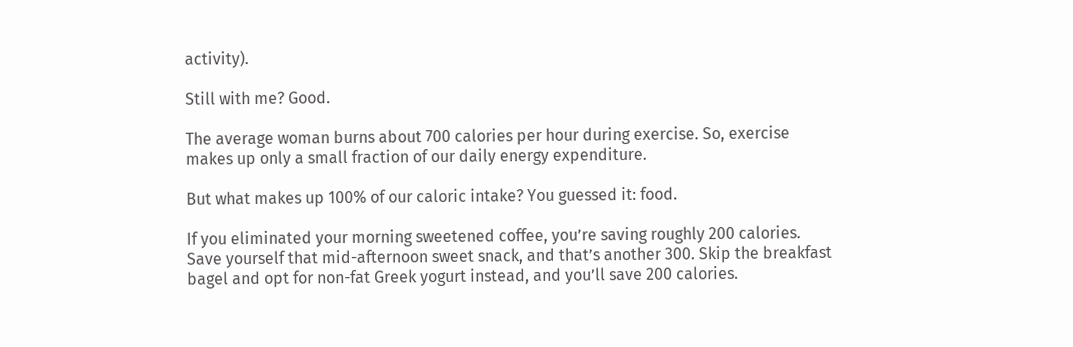activity).

Still with me? Good.

The average woman burns about 700 calories per hour during exercise. So, exercise makes up only a small fraction of our daily energy expenditure.

But what makes up 100% of our caloric intake? You guessed it: food.

If you eliminated your morning sweetened coffee, you’re saving roughly 200 calories. Save yourself that mid-afternoon sweet snack, and that’s another 300. Skip the breakfast bagel and opt for non-fat Greek yogurt instead, and you’ll save 200 calories.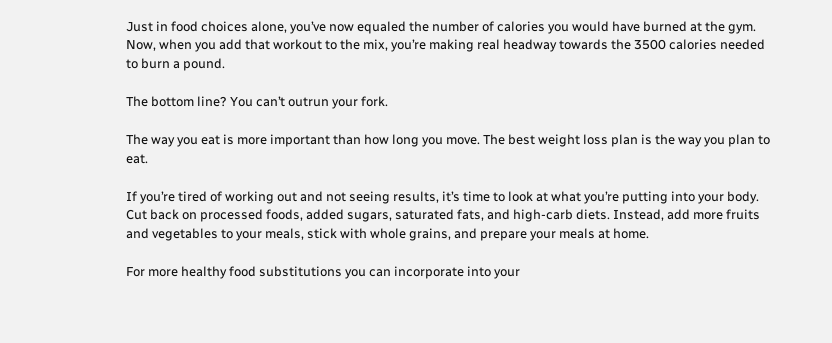Just in food choices alone, you’ve now equaled the number of calories you would have burned at the gym. Now, when you add that workout to the mix, you’re making real headway towards the 3500 calories needed to burn a pound.

The bottom line? You can’t outrun your fork.

The way you eat is more important than how long you move. The best weight loss plan is the way you plan to eat.

If you’re tired of working out and not seeing results, it’s time to look at what you’re putting into your body. Cut back on processed foods, added sugars, saturated fats, and high-carb diets. Instead, add more fruits and vegetables to your meals, stick with whole grains, and prepare your meals at home.

For more healthy food substitutions you can incorporate into your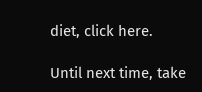diet, click here.

Until next time, take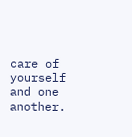care of yourself and one another.